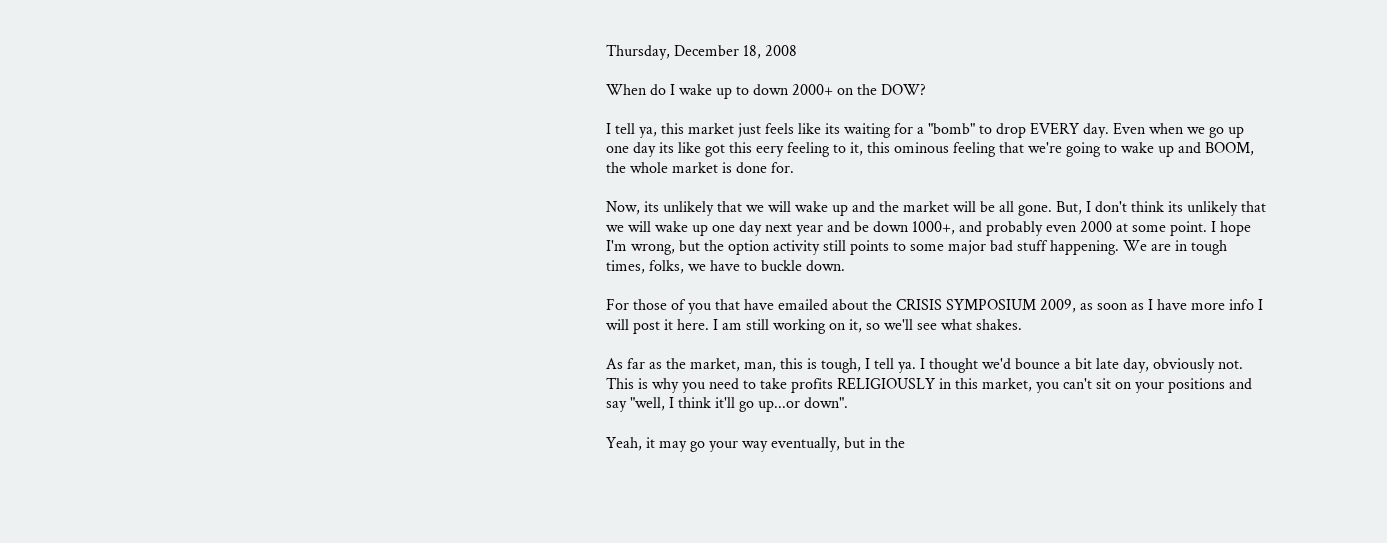Thursday, December 18, 2008

When do I wake up to down 2000+ on the DOW?

I tell ya, this market just feels like its waiting for a "bomb" to drop EVERY day. Even when we go up one day its like got this eery feeling to it, this ominous feeling that we're going to wake up and BOOM, the whole market is done for.

Now, its unlikely that we will wake up and the market will be all gone. But, I don't think its unlikely that we will wake up one day next year and be down 1000+, and probably even 2000 at some point. I hope I'm wrong, but the option activity still points to some major bad stuff happening. We are in tough times, folks, we have to buckle down.

For those of you that have emailed about the CRISIS SYMPOSIUM 2009, as soon as I have more info I will post it here. I am still working on it, so we'll see what shakes.

As far as the market, man, this is tough, I tell ya. I thought we'd bounce a bit late day, obviously not. This is why you need to take profits RELIGIOUSLY in this market, you can't sit on your positions and say "well, I think it'll go up...or down".

Yeah, it may go your way eventually, but in the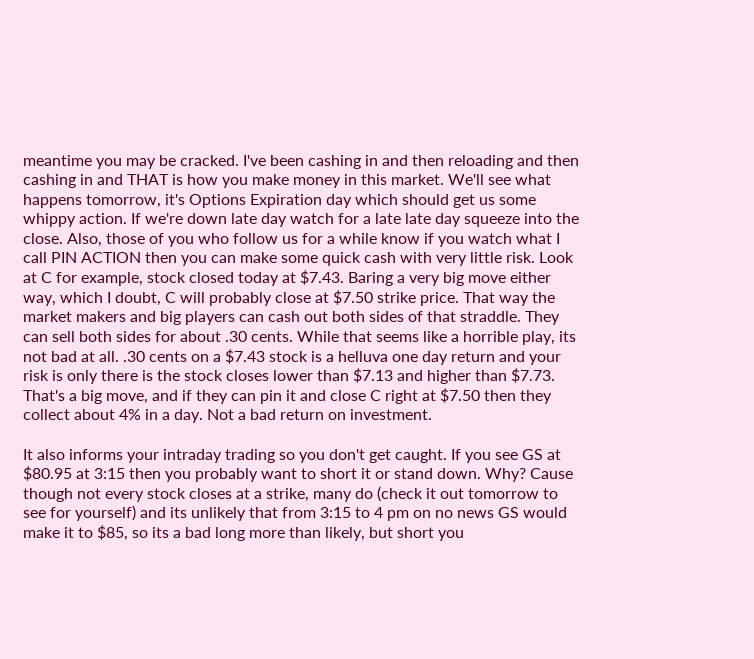meantime you may be cracked. I've been cashing in and then reloading and then cashing in and THAT is how you make money in this market. We'll see what happens tomorrow, it's Options Expiration day which should get us some whippy action. If we're down late day watch for a late late day squeeze into the close. Also, those of you who follow us for a while know if you watch what I call PIN ACTION then you can make some quick cash with very little risk. Look at C for example, stock closed today at $7.43. Baring a very big move either way, which I doubt, C will probably close at $7.50 strike price. That way the market makers and big players can cash out both sides of that straddle. They can sell both sides for about .30 cents. While that seems like a horrible play, its not bad at all. .30 cents on a $7.43 stock is a helluva one day return and your risk is only there is the stock closes lower than $7.13 and higher than $7.73. That's a big move, and if they can pin it and close C right at $7.50 then they collect about 4% in a day. Not a bad return on investment.

It also informs your intraday trading so you don't get caught. If you see GS at $80.95 at 3:15 then you probably want to short it or stand down. Why? Cause though not every stock closes at a strike, many do (check it out tomorrow to see for yourself) and its unlikely that from 3:15 to 4 pm on no news GS would make it to $85, so its a bad long more than likely, but short you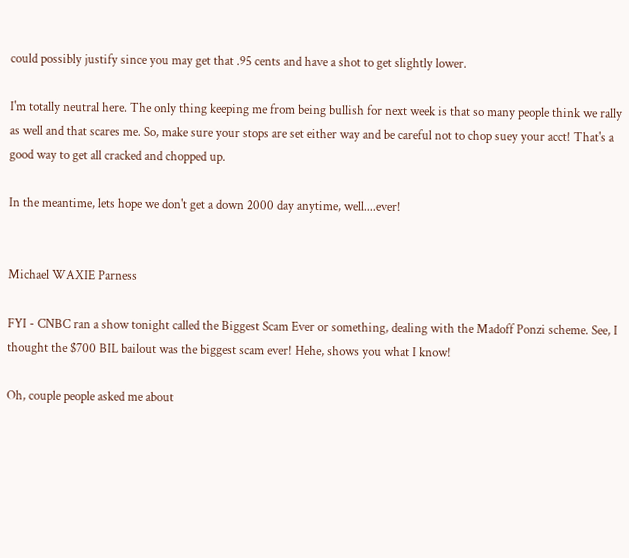could possibly justify since you may get that .95 cents and have a shot to get slightly lower.

I'm totally neutral here. The only thing keeping me from being bullish for next week is that so many people think we rally as well and that scares me. So, make sure your stops are set either way and be careful not to chop suey your acct! That's a good way to get all cracked and chopped up.

In the meantime, lets hope we don't get a down 2000 day anytime, well....ever!


Michael WAXIE Parness

FYI - CNBC ran a show tonight called the Biggest Scam Ever or something, dealing with the Madoff Ponzi scheme. See, I thought the $700 BIL bailout was the biggest scam ever! Hehe, shows you what I know!

Oh, couple people asked me about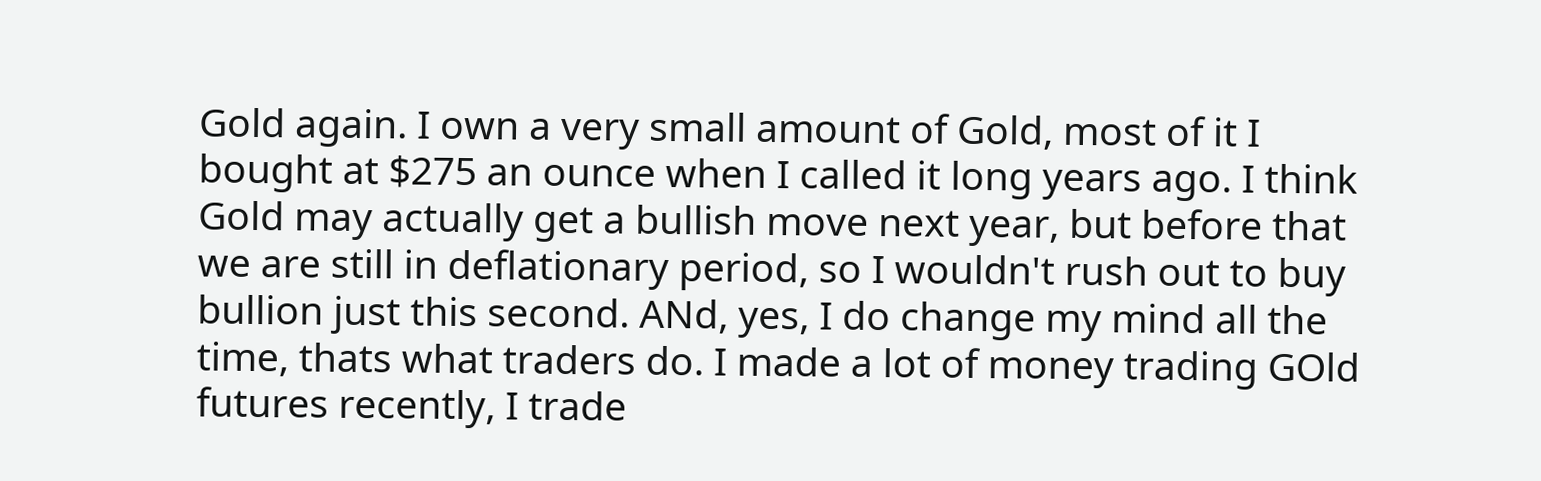Gold again. I own a very small amount of Gold, most of it I bought at $275 an ounce when I called it long years ago. I think Gold may actually get a bullish move next year, but before that we are still in deflationary period, so I wouldn't rush out to buy bullion just this second. ANd, yes, I do change my mind all the time, thats what traders do. I made a lot of money trading GOld futures recently, I trade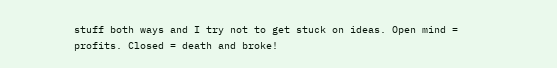stuff both ways and I try not to get stuck on ideas. Open mind = profits. Closed = death and broke!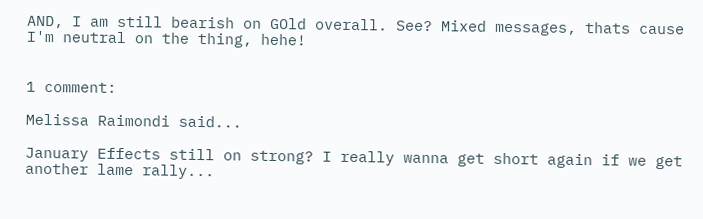AND, I am still bearish on GOld overall. See? Mixed messages, thats cause I'm neutral on the thing, hehe!


1 comment:

Melissa Raimondi said...

January Effects still on strong? I really wanna get short again if we get another lame rally...